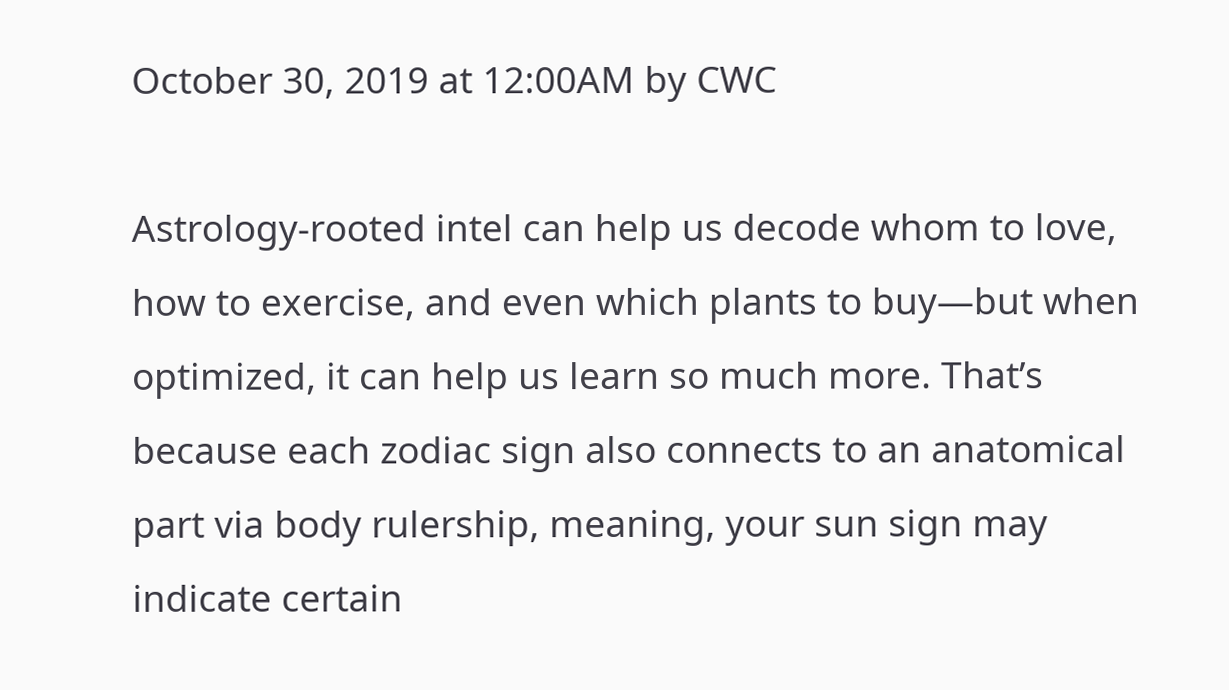October 30, 2019 at 12:00AM by CWC

Astrology-rooted intel can help us decode whom to love, how to exercise, and even which plants to buy—but when optimized, it can help us learn so much more. That’s because each zodiac sign also connects to an anatomical part via body rulership, meaning, your sun sign may indicate certain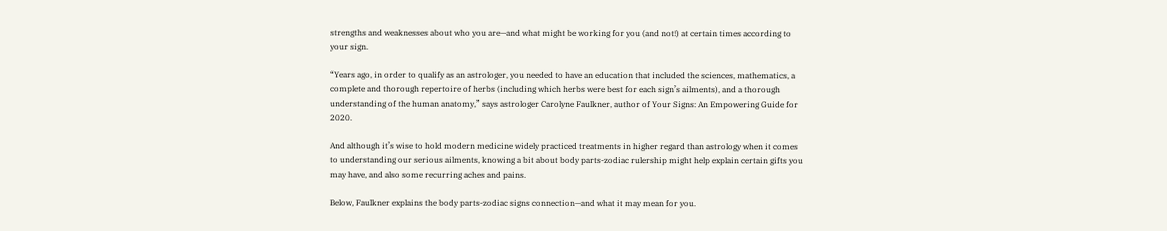strengths and weaknesses about who you are—and what might be working for you (and not!) at certain times according to your sign.

“Years ago, in order to qualify as an astrologer, you needed to have an education that included the sciences, mathematics, a complete and thorough repertoire of herbs (including which herbs were best for each sign’s ailments), and a thorough understanding of the human anatomy,” says astrologer Carolyne Faulkner, author of Your Signs: An Empowering Guide for 2020.

And although it’s wise to hold modern medicine widely practiced treatments in higher regard than astrology when it comes to understanding our serious ailments, knowing a bit about body parts-zodiac rulership might help explain certain gifts you may have, and also some recurring aches and pains.

Below, Faulkner explains the body parts-zodiac signs connection—and what it may mean for you.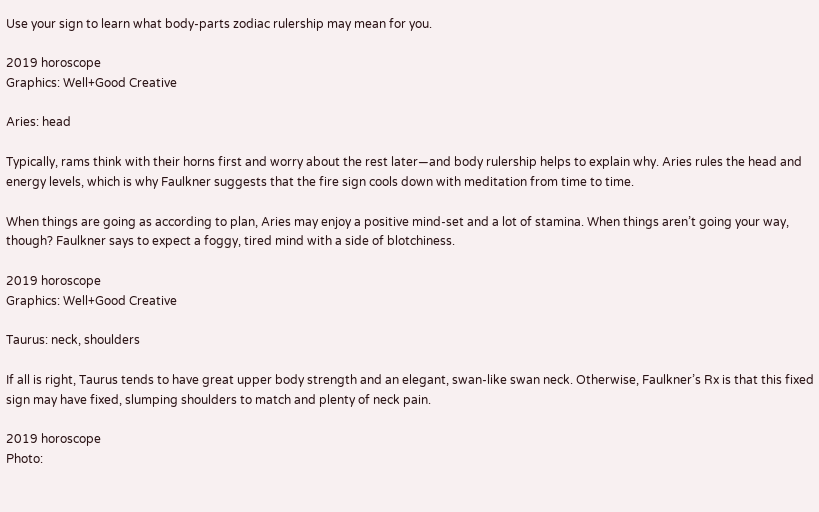Use your sign to learn what body-parts zodiac rulership may mean for you.

2019 horoscope
Graphics: Well+Good Creative

Aries: head

Typically, rams think with their horns first and worry about the rest later—and body rulership helps to explain why. Aries rules the head and energy levels, which is why Faulkner suggests that the fire sign cools down with meditation from time to time.

When things are going as according to plan, Aries may enjoy a positive mind-set and a lot of stamina. When things aren’t going your way, though? Faulkner says to expect a foggy, tired mind with a side of blotchiness.

2019 horoscope
Graphics: Well+Good Creative

Taurus: neck, shoulders

If all is right, Taurus tends to have great upper body strength and an elegant, swan-like swan neck. Otherwise, Faulkner’s Rx is that this fixed sign may have fixed, slumping shoulders to match and plenty of neck pain.

2019 horoscope
Photo: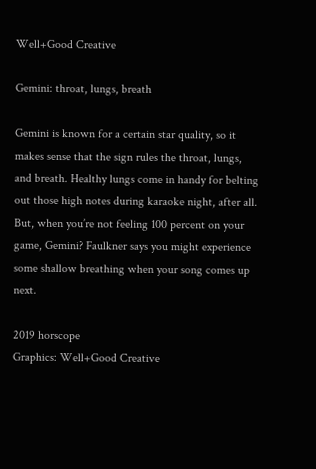Well+Good Creative

Gemini: throat, lungs, breath

Gemini is known for a certain star quality, so it makes sense that the sign rules the throat, lungs, and breath. Healthy lungs come in handy for belting out those high notes during karaoke night, after all. But, when you’re not feeling 100 percent on your game, Gemini? Faulkner says you might experience some shallow breathing when your song comes up next.

2019 horscope
Graphics: Well+Good Creative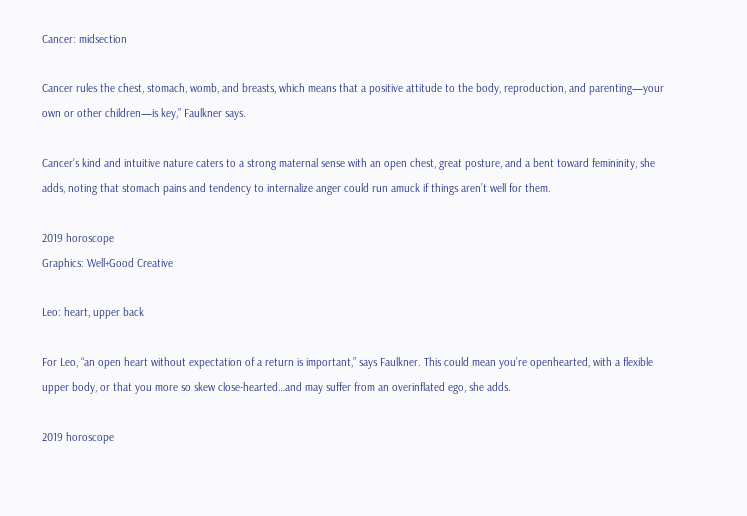Cancer: midsection

Cancer rules the chest, stomach, womb, and breasts, which means that a positive attitude to the body, reproduction, and parenting—your own or other children—is key,” Faulkner says.

Cancer’s kind and intuitive nature caters to a strong maternal sense with an open chest, great posture, and a bent toward femininity, she adds, noting that stomach pains and tendency to internalize anger could run amuck if things aren’t well for them.

2019 horoscope
Graphics: Well+Good Creative

Leo: heart, upper back

For Leo, “an open heart without expectation of a return is important,” says Faulkner. This could mean you’re openhearted, with a flexible upper body, or that you more so skew close-hearted…and may suffer from an overinflated ego, she adds.

2019 horoscope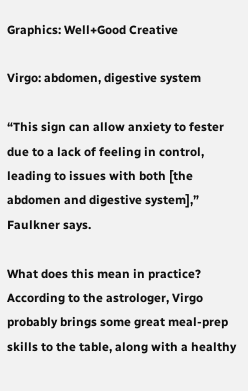Graphics: Well+Good Creative

Virgo: abdomen, digestive system

“This sign can allow anxiety to fester due to a lack of feeling in control, leading to issues with both [the abdomen and digestive system],” Faulkner says.

What does this mean in practice? According to the astrologer, Virgo probably brings some great meal-prep skills to the table, along with a healthy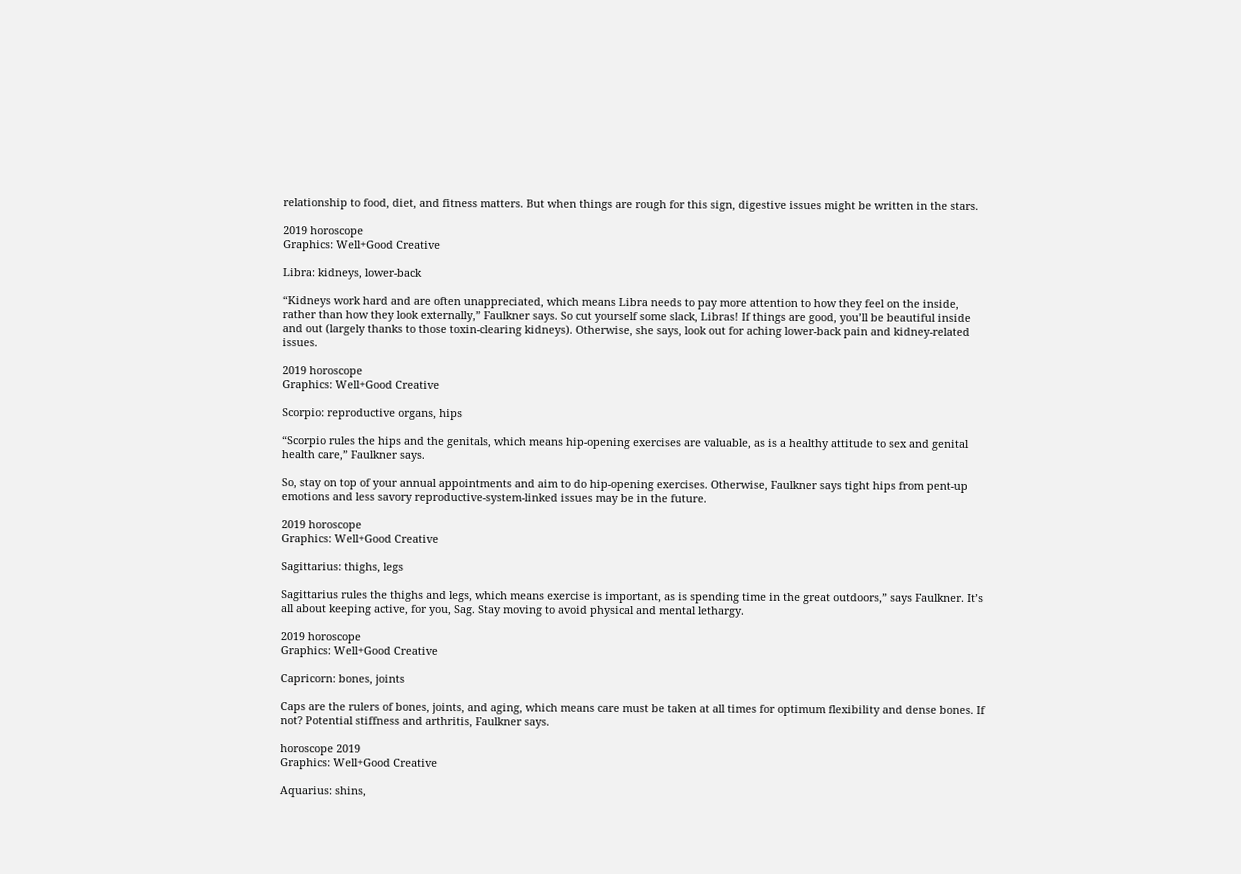relationship to food, diet, and fitness matters. But when things are rough for this sign, digestive issues might be written in the stars.

2019 horoscope
Graphics: Well+Good Creative

Libra: kidneys, lower-back

“Kidneys work hard and are often unappreciated, which means Libra needs to pay more attention to how they feel on the inside, rather than how they look externally,” Faulkner says. So cut yourself some slack, Libras! If things are good, you’ll be beautiful inside and out (largely thanks to those toxin-clearing kidneys). Otherwise, she says, look out for aching lower-back pain and kidney-related issues.

2019 horoscope
Graphics: Well+Good Creative

Scorpio: reproductive organs, hips

“Scorpio rules the hips and the genitals, which means hip-opening exercises are valuable, as is a healthy attitude to sex and genital health care,” Faulkner says.

So, stay on top of your annual appointments and aim to do hip-opening exercises. Otherwise, Faulkner says tight hips from pent-up emotions and less savory reproductive-system-linked issues may be in the future.

2019 horoscope
Graphics: Well+Good Creative

Sagittarius: thighs, legs

Sagittarius rules the thighs and legs, which means exercise is important, as is spending time in the great outdoors,” says Faulkner. It’s all about keeping active, for you, Sag. Stay moving to avoid physical and mental lethargy.

2019 horoscope
Graphics: Well+Good Creative

Capricorn: bones, joints

Caps are the rulers of bones, joints, and aging, which means care must be taken at all times for optimum flexibility and dense bones. If not? Potential stiffness and arthritis, Faulkner says.

horoscope 2019
Graphics: Well+Good Creative

Aquarius: shins,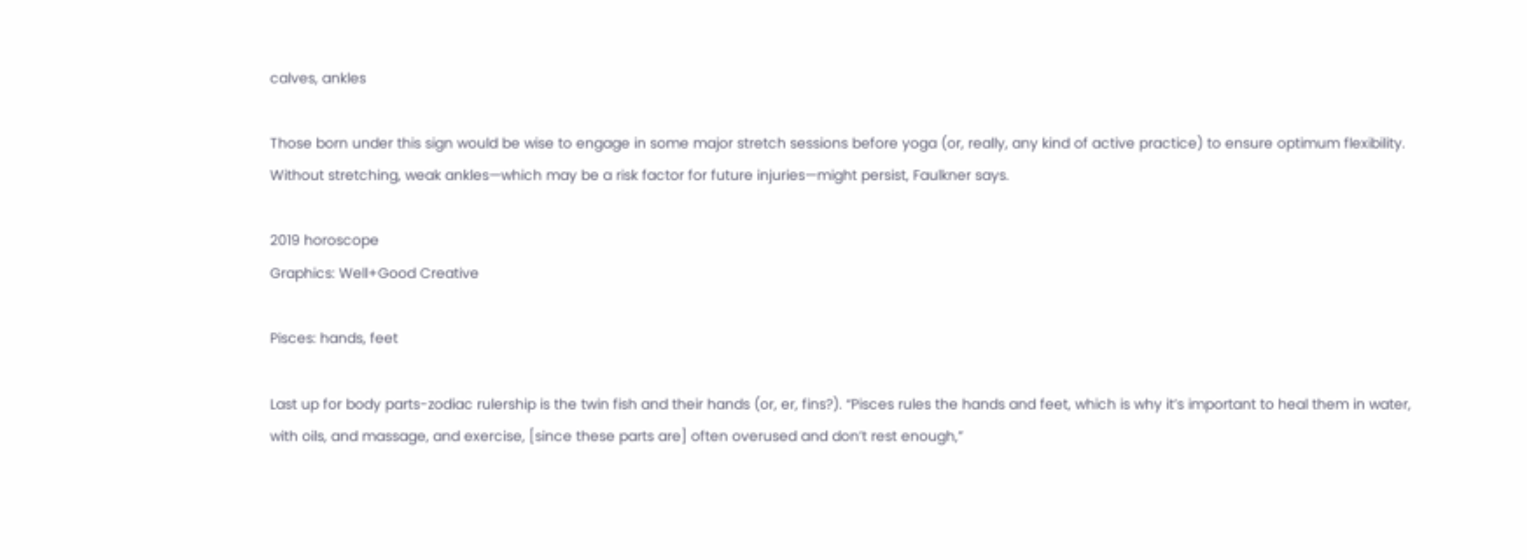calves, ankles

Those born under this sign would be wise to engage in some major stretch sessions before yoga (or, really, any kind of active practice) to ensure optimum flexibility. Without stretching, weak ankles—which may be a risk factor for future injuries—might persist, Faulkner says.

2019 horoscope
Graphics: Well+Good Creative

Pisces: hands, feet

Last up for body parts-zodiac rulership is the twin fish and their hands (or, er, fins?). “Pisces rules the hands and feet, which is why it’s important to heal them in water, with oils, and massage, and exercise, [since these parts are] often overused and don’t rest enough,”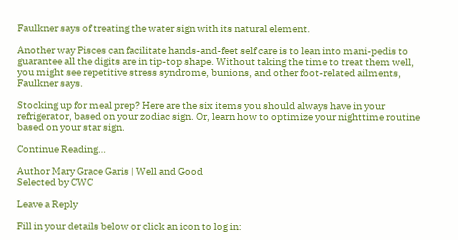Faulkner says of treating the water sign with its natural element.

Another way Pisces can facilitate hands-and-feet self care is to lean into mani-pedis to guarantee all the digits are in tip-top shape. Without taking the time to treat them well, you might see repetitive stress syndrome, bunions, and other foot-related ailments, Faulkner says.

Stocking up for meal prep? Here are the six items you should always have in your refrigerator, based on your zodiac sign. Or, learn how to optimize your nighttime routine based on your star sign.

Continue Reading…

Author Mary Grace Garis | Well and Good
Selected by CWC

Leave a Reply

Fill in your details below or click an icon to log in: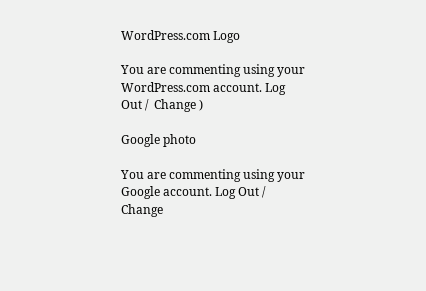WordPress.com Logo

You are commenting using your WordPress.com account. Log Out /  Change )

Google photo

You are commenting using your Google account. Log Out /  Change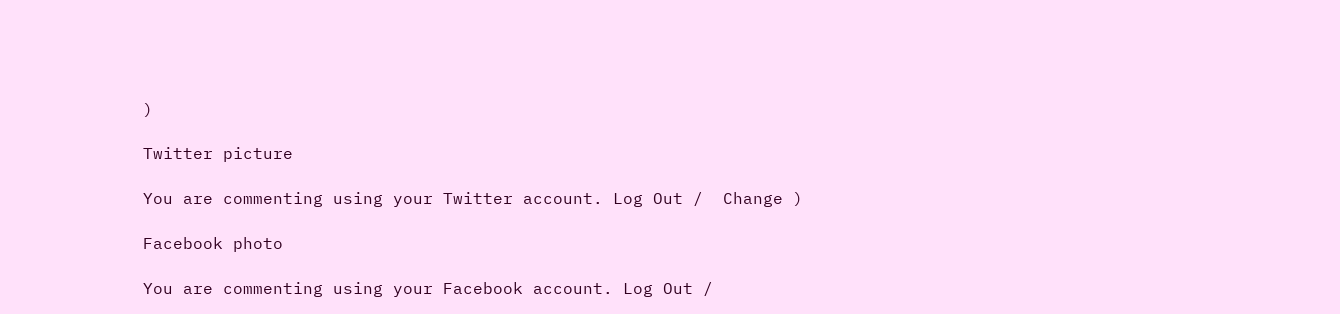)

Twitter picture

You are commenting using your Twitter account. Log Out /  Change )

Facebook photo

You are commenting using your Facebook account. Log Out /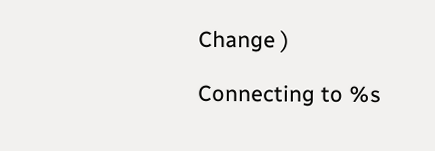Change )

Connecting to %s